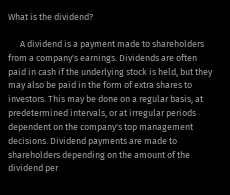What is the dividend?

      A dividend is a payment made to shareholders from a company's earnings. Dividends are often paid in cash if the underlying stock is held, but they may also be paid in the form of extra shares to investors. This may be done on a regular basis, at predetermined intervals, or at irregular periods dependent on the company's top management decisions. Dividend payments are made to shareholders depending on the amount of the dividend per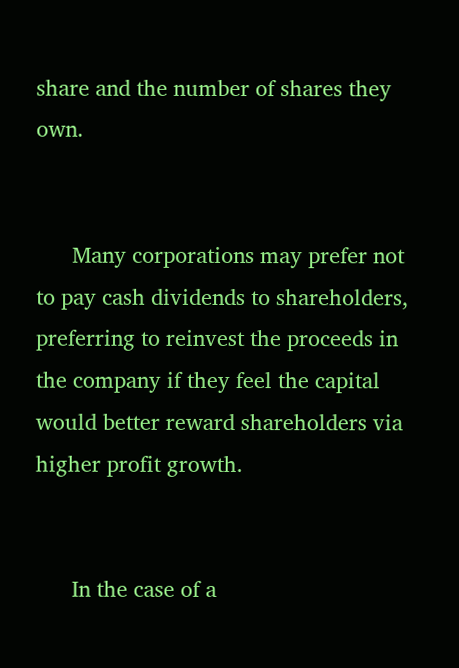share and the number of shares they own.


      Many corporations may prefer not to pay cash dividends to shareholders, preferring to reinvest the proceeds in the company if they feel the capital would better reward shareholders via higher profit growth.


      In the case of a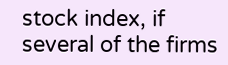stock index, if several of the firms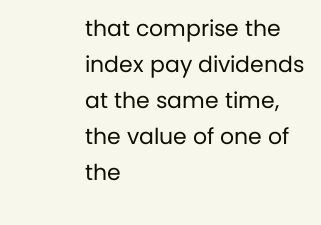that comprise the index pay dividends at the same time, the value of one of the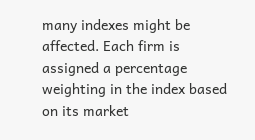many indexes might be affected. Each firm is assigned a percentage weighting in the index based on its market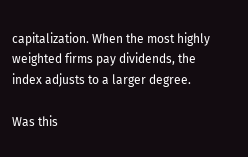capitalization. When the most highly weighted firms pay dividends, the index adjusts to a larger degree.

Was this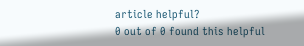article helpful?
0 out of 0 found this helpful